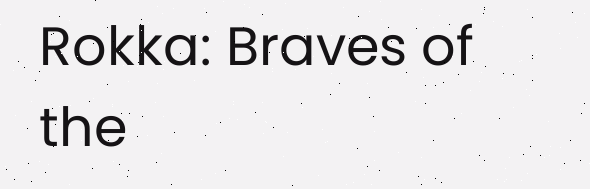Rokka: Braves of the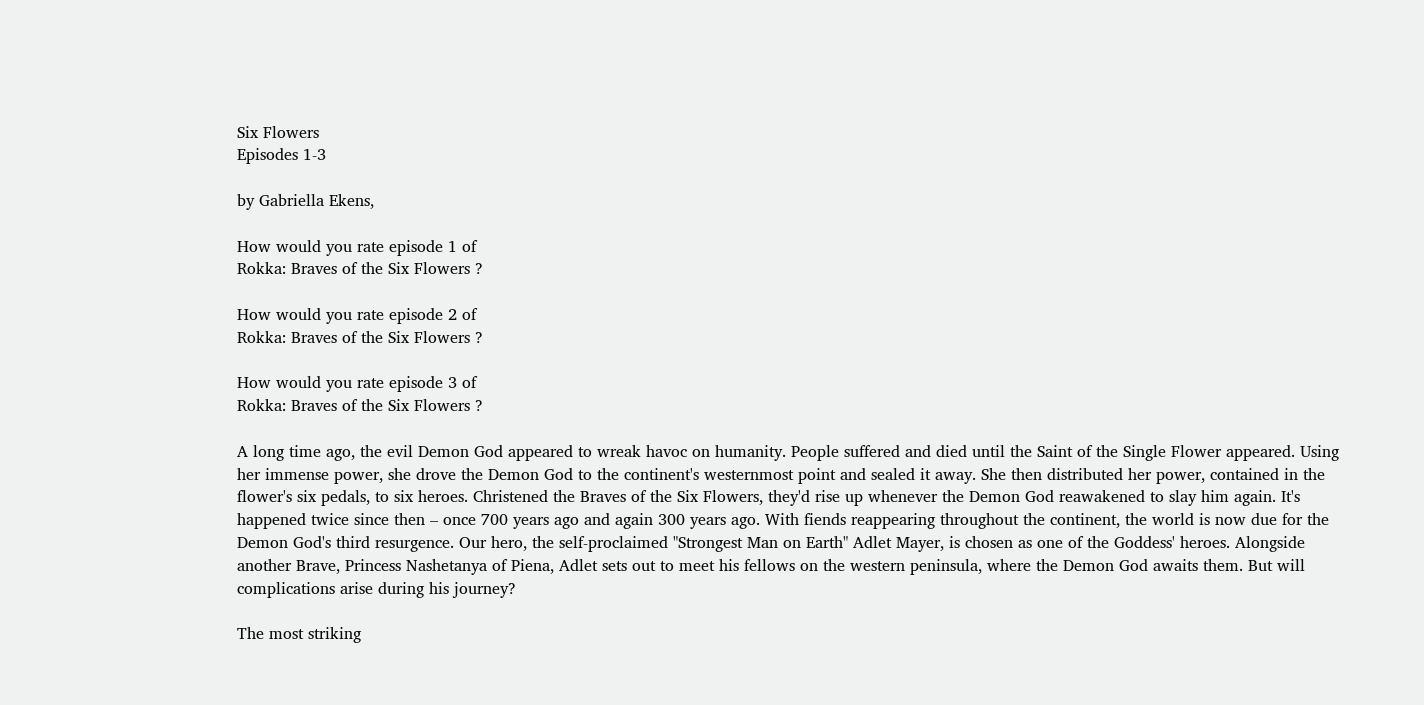Six Flowers
Episodes 1-3

by Gabriella Ekens,

How would you rate episode 1 of
Rokka: Braves of the Six Flowers ?

How would you rate episode 2 of
Rokka: Braves of the Six Flowers ?

How would you rate episode 3 of
Rokka: Braves of the Six Flowers ?

A long time ago, the evil Demon God appeared to wreak havoc on humanity. People suffered and died until the Saint of the Single Flower appeared. Using her immense power, she drove the Demon God to the continent's westernmost point and sealed it away. She then distributed her power, contained in the flower's six pedals, to six heroes. Christened the Braves of the Six Flowers, they'd rise up whenever the Demon God reawakened to slay him again. It's happened twice since then – once 700 years ago and again 300 years ago. With fiends reappearing throughout the continent, the world is now due for the Demon God's third resurgence. Our hero, the self-proclaimed "Strongest Man on Earth" Adlet Mayer, is chosen as one of the Goddess' heroes. Alongside another Brave, Princess Nashetanya of Piena, Adlet sets out to meet his fellows on the western peninsula, where the Demon God awaits them. But will complications arise during his journey?

The most striking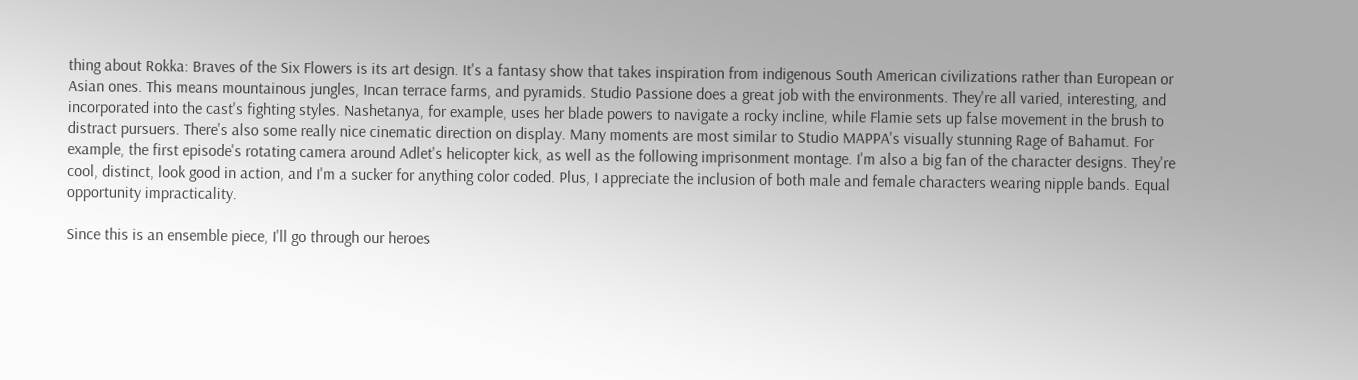thing about Rokka: Braves of the Six Flowers is its art design. It's a fantasy show that takes inspiration from indigenous South American civilizations rather than European or Asian ones. This means mountainous jungles, Incan terrace farms, and pyramids. Studio Passione does a great job with the environments. They're all varied, interesting, and incorporated into the cast's fighting styles. Nashetanya, for example, uses her blade powers to navigate a rocky incline, while Flamie sets up false movement in the brush to distract pursuers. There's also some really nice cinematic direction on display. Many moments are most similar to Studio MAPPA's visually stunning Rage of Bahamut. For example, the first episode's rotating camera around Adlet's helicopter kick, as well as the following imprisonment montage. I'm also a big fan of the character designs. They're cool, distinct, look good in action, and I'm a sucker for anything color coded. Plus, I appreciate the inclusion of both male and female characters wearing nipple bands. Equal opportunity impracticality.

Since this is an ensemble piece, I'll go through our heroes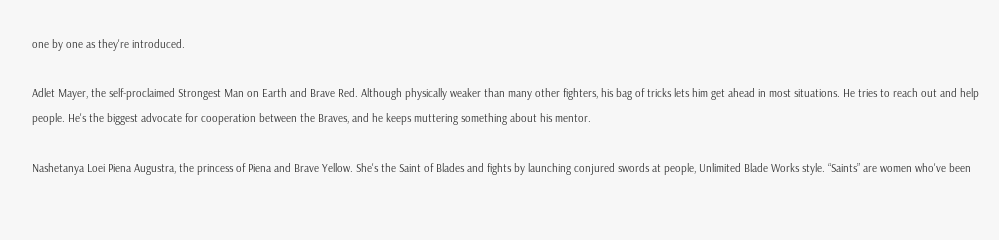one by one as they're introduced.

Adlet Mayer, the self-proclaimed Strongest Man on Earth and Brave Red. Although physically weaker than many other fighters, his bag of tricks lets him get ahead in most situations. He tries to reach out and help people. He's the biggest advocate for cooperation between the Braves, and he keeps muttering something about his mentor.

Nashetanya Loei Piena Augustra, the princess of Piena and Brave Yellow. She's the Saint of Blades and fights by launching conjured swords at people, Unlimited Blade Works style. “Saints” are women who've been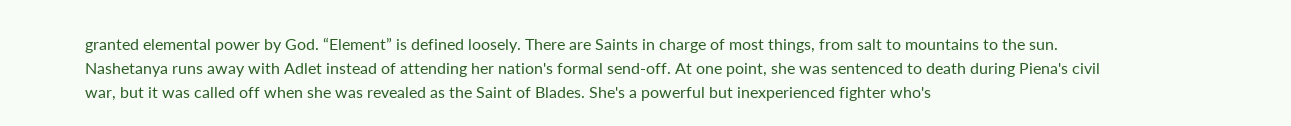granted elemental power by God. “Element” is defined loosely. There are Saints in charge of most things, from salt to mountains to the sun. Nashetanya runs away with Adlet instead of attending her nation's formal send-off. At one point, she was sentenced to death during Piena's civil war, but it was called off when she was revealed as the Saint of Blades. She's a powerful but inexperienced fighter who's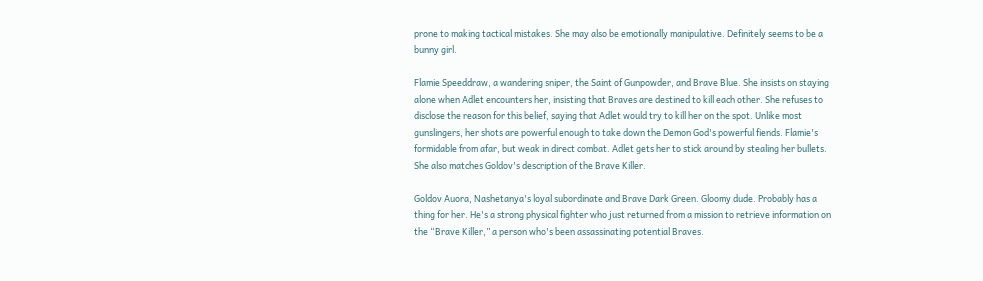prone to making tactical mistakes. She may also be emotionally manipulative. Definitely seems to be a bunny girl.

Flamie Speeddraw, a wandering sniper, the Saint of Gunpowder, and Brave Blue. She insists on staying alone when Adlet encounters her, insisting that Braves are destined to kill each other. She refuses to disclose the reason for this belief, saying that Adlet would try to kill her on the spot. Unlike most gunslingers, her shots are powerful enough to take down the Demon God's powerful fiends. Flamie's formidable from afar, but weak in direct combat. Adlet gets her to stick around by stealing her bullets. She also matches Goldov's description of the Brave Killer.

Goldov Auora, Nashetanya's loyal subordinate and Brave Dark Green. Gloomy dude. Probably has a thing for her. He's a strong physical fighter who just returned from a mission to retrieve information on the “Brave Killer,” a person who's been assassinating potential Braves.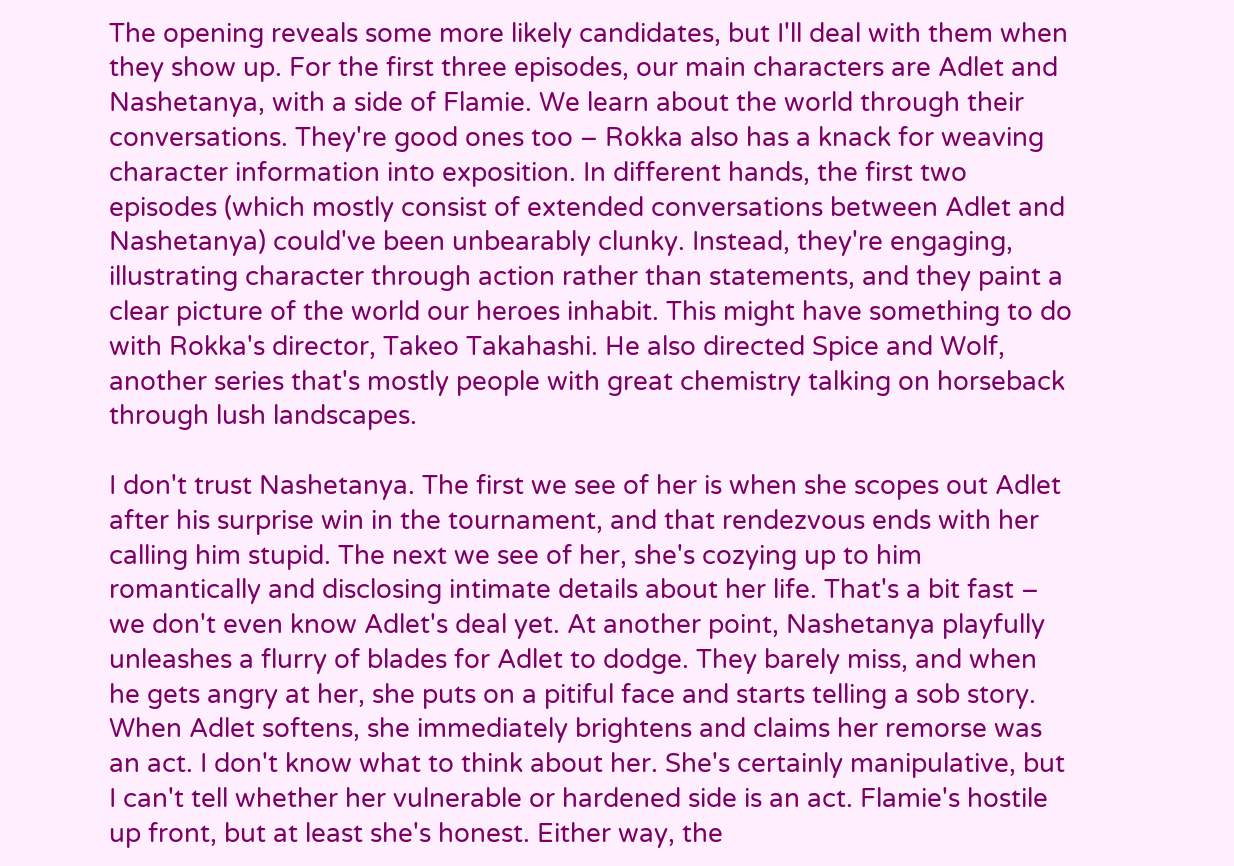The opening reveals some more likely candidates, but I'll deal with them when they show up. For the first three episodes, our main characters are Adlet and Nashetanya, with a side of Flamie. We learn about the world through their conversations. They're good ones too – Rokka also has a knack for weaving character information into exposition. In different hands, the first two episodes (which mostly consist of extended conversations between Adlet and Nashetanya) could've been unbearably clunky. Instead, they're engaging, illustrating character through action rather than statements, and they paint a clear picture of the world our heroes inhabit. This might have something to do with Rokka's director, Takeo Takahashi. He also directed Spice and Wolf, another series that's mostly people with great chemistry talking on horseback through lush landscapes.

I don't trust Nashetanya. The first we see of her is when she scopes out Adlet after his surprise win in the tournament, and that rendezvous ends with her calling him stupid. The next we see of her, she's cozying up to him romantically and disclosing intimate details about her life. That's a bit fast – we don't even know Adlet's deal yet. At another point, Nashetanya playfully unleashes a flurry of blades for Adlet to dodge. They barely miss, and when he gets angry at her, she puts on a pitiful face and starts telling a sob story. When Adlet softens, she immediately brightens and claims her remorse was an act. I don't know what to think about her. She's certainly manipulative, but I can't tell whether her vulnerable or hardened side is an act. Flamie's hostile up front, but at least she's honest. Either way, the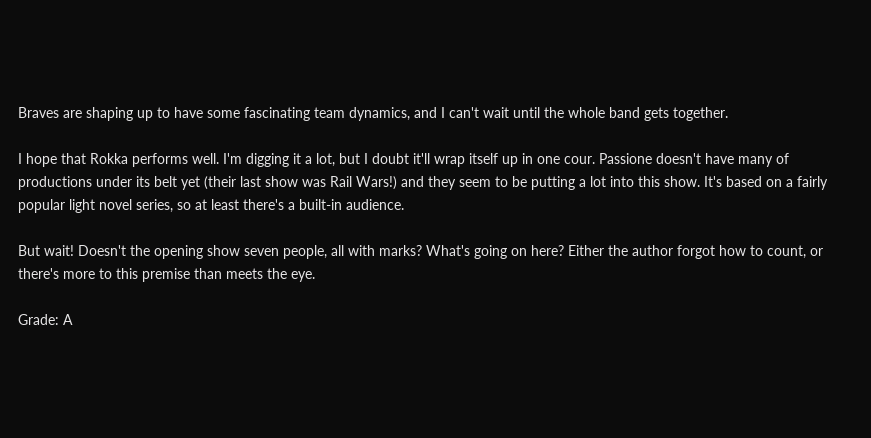Braves are shaping up to have some fascinating team dynamics, and I can't wait until the whole band gets together.

I hope that Rokka performs well. I'm digging it a lot, but I doubt it'll wrap itself up in one cour. Passione doesn't have many of productions under its belt yet (their last show was Rail Wars!) and they seem to be putting a lot into this show. It's based on a fairly popular light novel series, so at least there's a built-in audience.

But wait! Doesn't the opening show seven people, all with marks? What's going on here? Either the author forgot how to count, or there's more to this premise than meets the eye.

Grade: A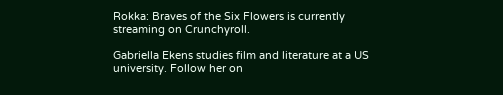Rokka: Braves of the Six Flowers is currently streaming on Crunchyroll.

Gabriella Ekens studies film and literature at a US university. Follow her on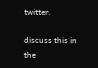twitter.

discuss this in the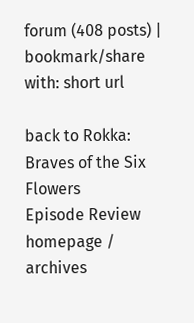forum (408 posts) |
bookmark/share with: short url

back to Rokka: Braves of the Six Flowers
Episode Review homepage / archives